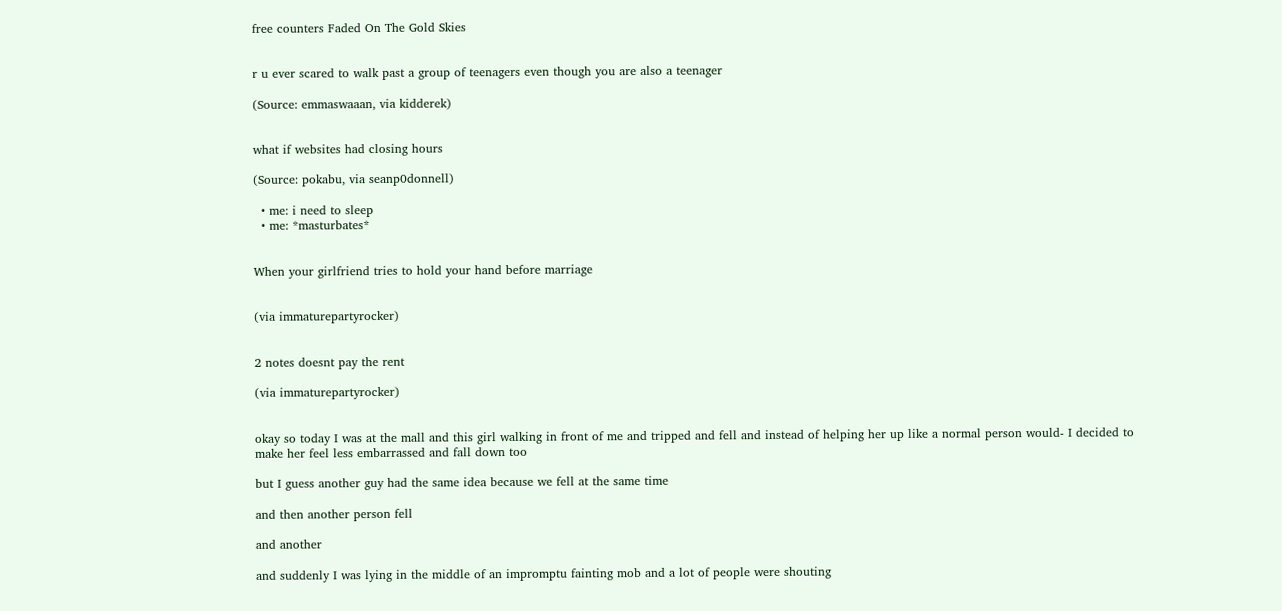free counters Faded On The Gold Skies


r u ever scared to walk past a group of teenagers even though you are also a teenager

(Source: emmaswaaan, via kidderek)


what if websites had closing hours

(Source: pokabu, via seanp0donnell)

  • me: i need to sleep
  • me: *masturbates*


When your girlfriend tries to hold your hand before marriage


(via immaturepartyrocker)


2 notes doesnt pay the rent

(via immaturepartyrocker)


okay so today I was at the mall and this girl walking in front of me and tripped and fell and instead of helping her up like a normal person would- I decided to make her feel less embarrassed and fall down too

but I guess another guy had the same idea because we fell at the same time

and then another person fell

and another

and suddenly I was lying in the middle of an impromptu fainting mob and a lot of people were shouting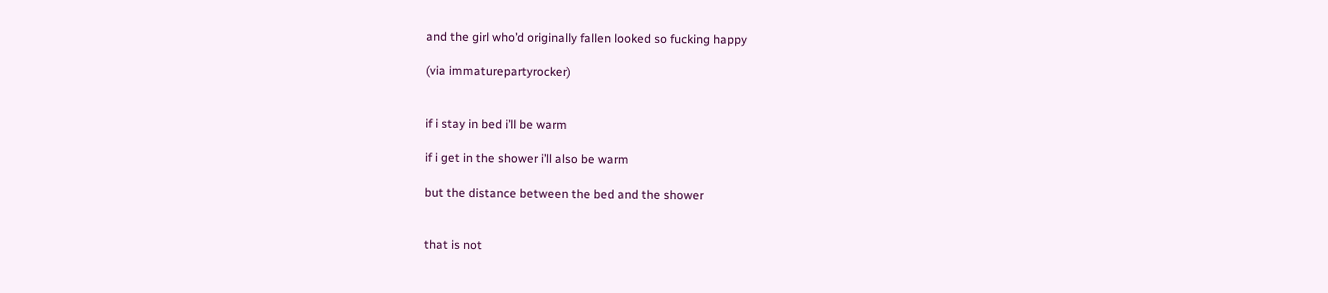and the girl who’d originally fallen looked so fucking happy

(via immaturepartyrocker)


if i stay in bed i’ll be warm

if i get in the shower i’ll also be warm

but the distance between the bed and the shower


that is not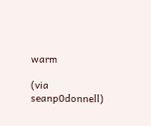warm

(via seanp0donnell)